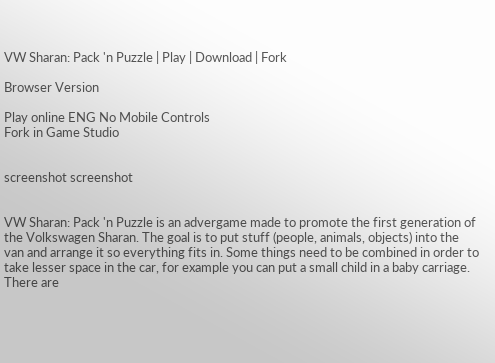VW Sharan: Pack 'n Puzzle | Play | Download | Fork

Browser Version

Play online ENG No Mobile Controls
Fork in Game Studio


screenshot screenshot


VW Sharan: Pack 'n Puzzle is an advergame made to promote the first generation of the Volkswagen Sharan. The goal is to put stuff (people, animals, objects) into the van and arrange it so everything fits in. Some things need to be combined in order to take lesser space in the car, for example you can put a small child in a baby carriage. There are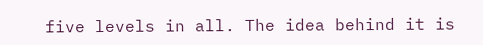five levels in all. The idea behind it is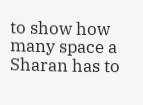to show how many space a Sharan has to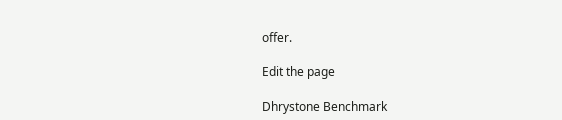offer.

Edit the page

Dhrystone Benchmark